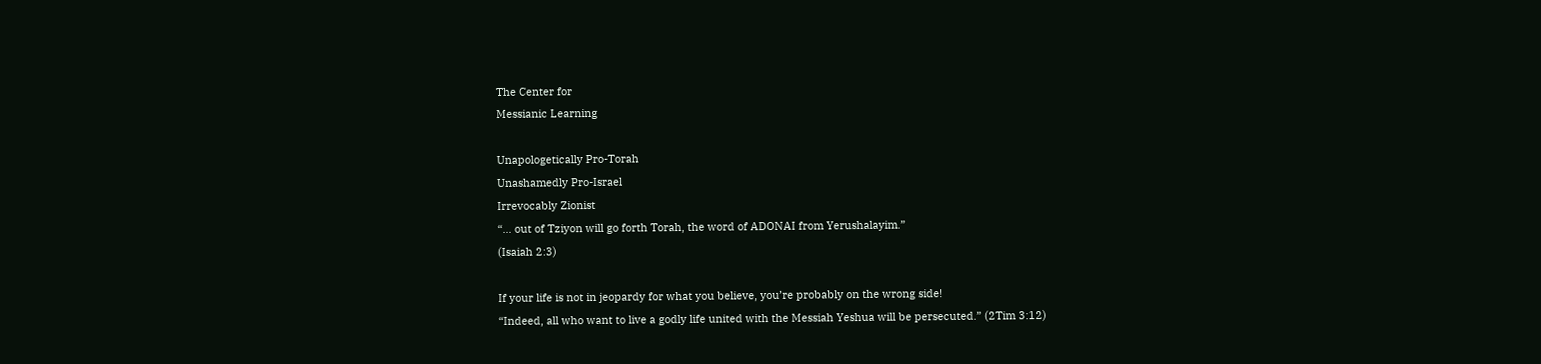The Center for
Messianic Learning

Unapologetically Pro-Torah
Unashamedly Pro-Israel
Irrevocably Zionist
“… out of Tziyon will go forth Torah, the word of ADONAI from Yerushalayim.”
(Isaiah 2:3)

If your life is not in jeopardy for what you believe, you’re probably on the wrong side!
“Indeed, all who want to live a godly life united with the Messiah Yeshua will be persecuted.” (2Tim 3:12)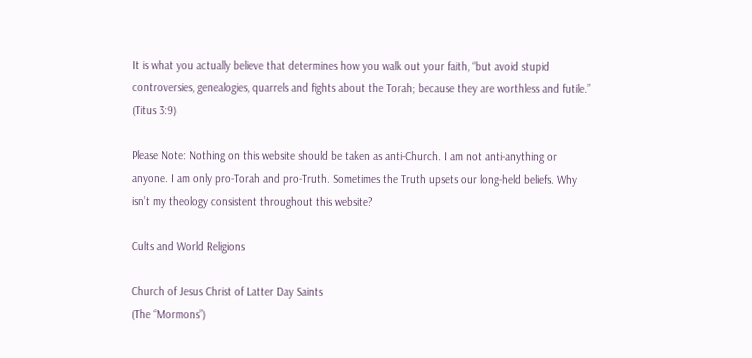It is what you actually believe that determines how you walk out your faith, “but avoid stupid controversies, genealogies, quarrels and fights about the Torah; because they are worthless and futile.” (Titus 3:9)

Please Note: Nothing on this website should be taken as anti-Church. I am not anti-anything or anyone. I am only pro-Torah and pro-Truth. Sometimes the Truth upsets our long-held beliefs. Why isn’t my theology consistent throughout this website?

Cults and World Religions

Church of Jesus Christ of Latter Day Saints
(The “Mormons”)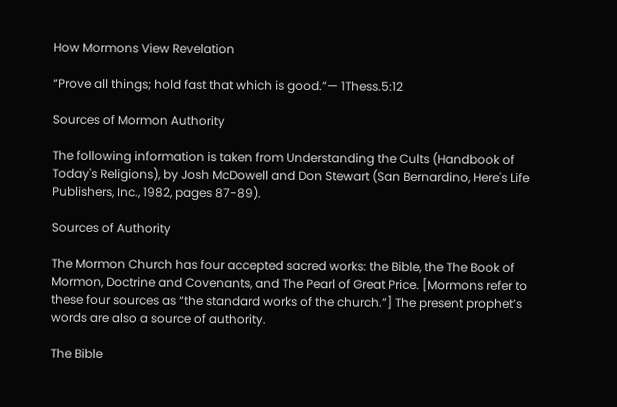How Mormons View Revelation

“Prove all things; hold fast that which is good.”— 1Thess.5:12

Sources of Mormon Authority

The following information is taken from Understanding the Cults (Handbook of Today's Religions), by Josh McDowell and Don Stewart (San Bernardino, Here's Life Publishers, Inc., 1982, pages 87-89).

Sources of Authority

The Mormon Church has four accepted sacred works: the Bible, the The Book of Mormon, Doctrine and Covenants, and The Pearl of Great Price. [Mormons refer to these four sources as “the standard works of the church.”] The present prophet’s words are also a source of authority.

The Bible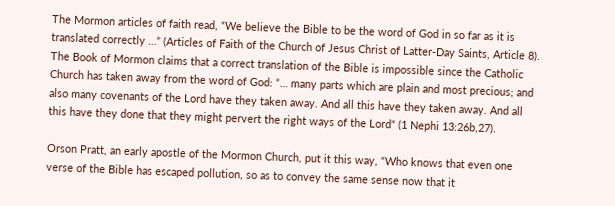The Mormon articles of faith read, “We believe the Bible to be the word of God in so far as it is translated correctly …” (Articles of Faith of the Church of Jesus Christ of Latter-Day Saints, Article 8). The Book of Mormon claims that a correct translation of the Bible is impossible since the Catholic Church has taken away from the word of God: “… many parts which are plain and most precious; and also many covenants of the Lord have they taken away. And all this have they taken away. And all this have they done that they might pervert the right ways of the Lord“ (1 Nephi 13:26b,27).

Orson Pratt, an early apostle of the Mormon Church, put it this way, “Who knows that even one verse of the Bible has escaped pollution, so as to convey the same sense now that it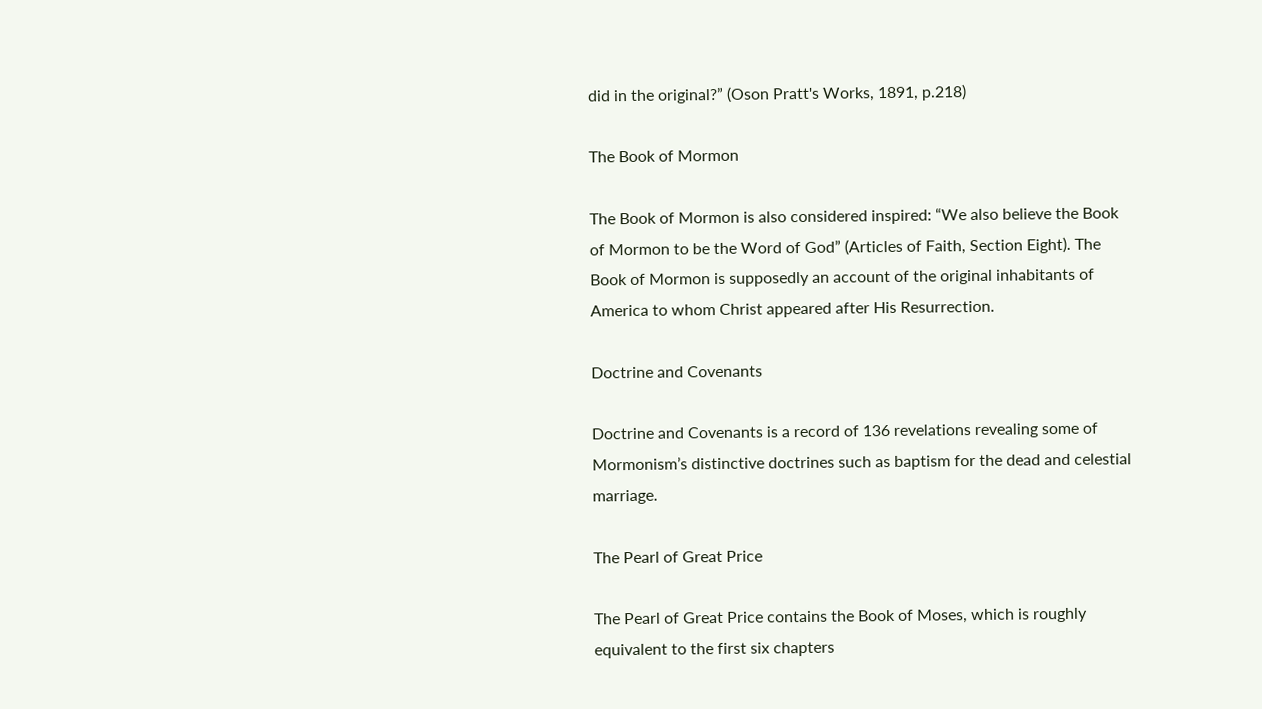did in the original?” (Oson Pratt's Works, 1891, p.218)

The Book of Mormon

The Book of Mormon is also considered inspired: “We also believe the Book of Mormon to be the Word of God” (Articles of Faith, Section Eight). The Book of Mormon is supposedly an account of the original inhabitants of America to whom Christ appeared after His Resurrection.

Doctrine and Covenants

Doctrine and Covenants is a record of 136 revelations revealing some of Mormonism’s distinctive doctrines such as baptism for the dead and celestial marriage.

The Pearl of Great Price

The Pearl of Great Price contains the Book of Moses, which is roughly equivalent to the first six chapters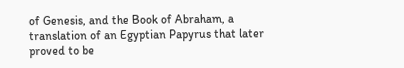of Genesis, and the Book of Abraham, a translation of an Egyptian Papyrus that later proved to be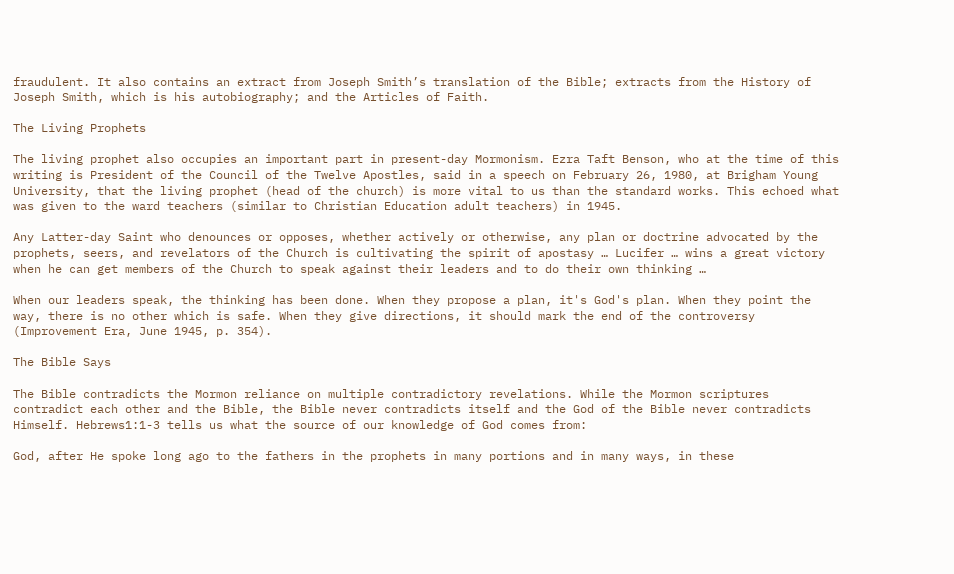fraudulent. It also contains an extract from Joseph Smith’s translation of the Bible; extracts from the History of Joseph Smith, which is his autobiography; and the Articles of Faith.

The Living Prophets

The living prophet also occupies an important part in present-day Mormonism. Ezra Taft Benson, who at the time of this writing is President of the Council of the Twelve Apostles, said in a speech on February 26, 1980, at Brigham Young University, that the living prophet (head of the church) is more vital to us than the standard works. This echoed what was given to the ward teachers (similar to Christian Education adult teachers) in 1945.

Any Latter-day Saint who denounces or opposes, whether actively or otherwise, any plan or doctrine advocated by the prophets, seers, and revelators of the Church is cultivating the spirit of apostasy … Lucifer … wins a great victory when he can get members of the Church to speak against their leaders and to do their own thinking …

When our leaders speak, the thinking has been done. When they propose a plan, it's God's plan. When they point the way, there is no other which is safe. When they give directions, it should mark the end of the controversy (Improvement Era, June 1945, p. 354).

The Bible Says

The Bible contradicts the Mormon reliance on multiple contradictory revelations. While the Mormon scriptures contradict each other and the Bible, the Bible never contradicts itself and the God of the Bible never contradicts Himself. Hebrews1:1-3 tells us what the source of our knowledge of God comes from:

God, after He spoke long ago to the fathers in the prophets in many portions and in many ways, in these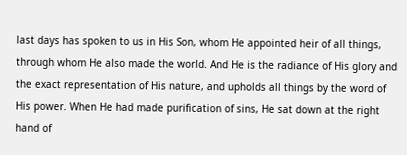last days has spoken to us in His Son, whom He appointed heir of all things, through whom He also made the world. And He is the radiance of His glory and the exact representation of His nature, and upholds all things by the word of His power. When He had made purification of sins, He sat down at the right hand of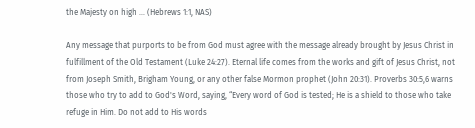the Majesty on high … (Hebrews 1:1, NAS)

Any message that purports to be from God must agree with the message already brought by Jesus Christ in fulfillment of the Old Testament (Luke 24:27). Eternal life comes from the works and gift of Jesus Christ, not from Joseph Smith, Brigham Young, or any other false Mormon prophet (John 20:31). Proverbs 30:5,6 warns those who try to add to God's Word, saying, “Every word of God is tested; He is a shield to those who take refuge in Him. Do not add to His words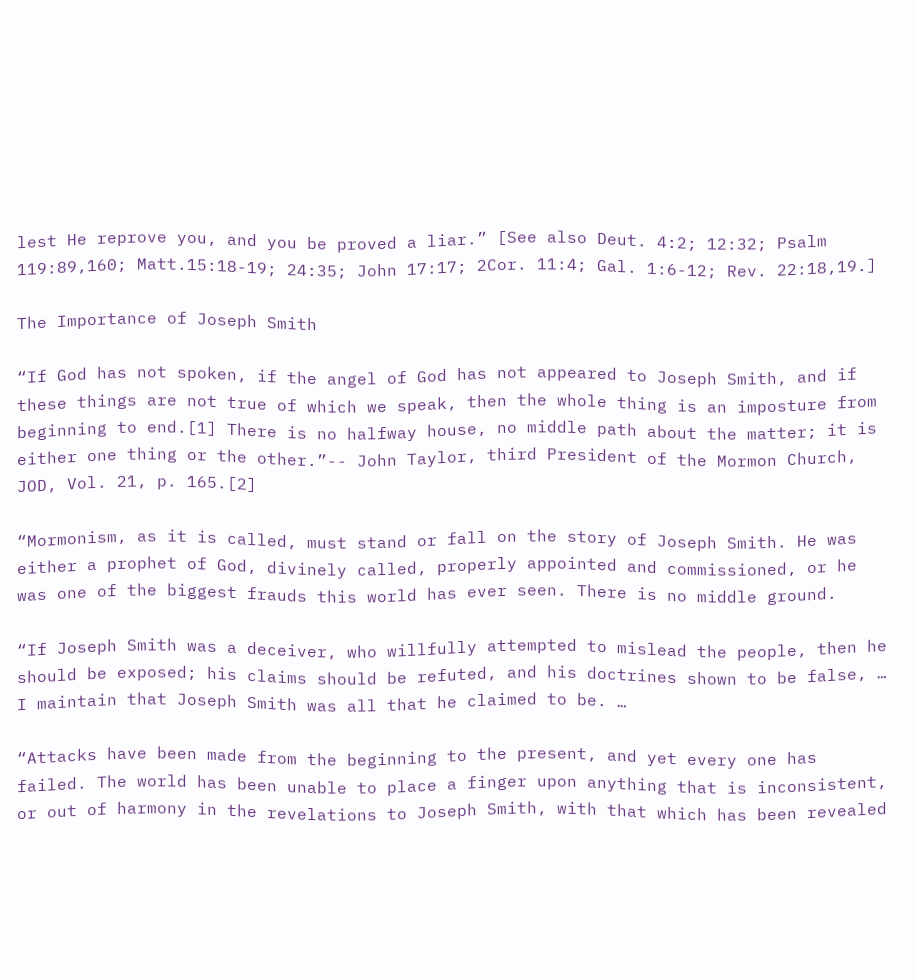lest He reprove you, and you be proved a liar.” [See also Deut. 4:2; 12:32; Psalm 119:89,160; Matt.15:18-19; 24:35; John 17:17; 2Cor. 11:4; Gal. 1:6-12; Rev. 22:18,19.]

The Importance of Joseph Smith

“If God has not spoken, if the angel of God has not appeared to Joseph Smith, and if these things are not true of which we speak, then the whole thing is an imposture from beginning to end.[1] There is no halfway house, no middle path about the matter; it is either one thing or the other.”-- John Taylor, third President of the Mormon Church, JOD, Vol. 21, p. 165.[2]

“Mormonism, as it is called, must stand or fall on the story of Joseph Smith. He was either a prophet of God, divinely called, properly appointed and commissioned, or he was one of the biggest frauds this world has ever seen. There is no middle ground.

“If Joseph Smith was a deceiver, who willfully attempted to mislead the people, then he should be exposed; his claims should be refuted, and his doctrines shown to be false, … I maintain that Joseph Smith was all that he claimed to be. …

“Attacks have been made from the beginning to the present, and yet every one has failed. The world has been unable to place a finger upon anything that is inconsistent, or out of harmony in the revelations to Joseph Smith, with that which has been revealed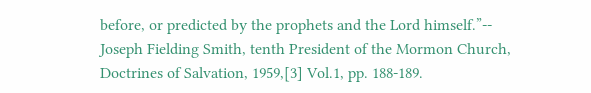before, or predicted by the prophets and the Lord himself.”-- Joseph Fielding Smith, tenth President of the Mormon Church, Doctrines of Salvation, 1959,[3] Vol.1, pp. 188-189.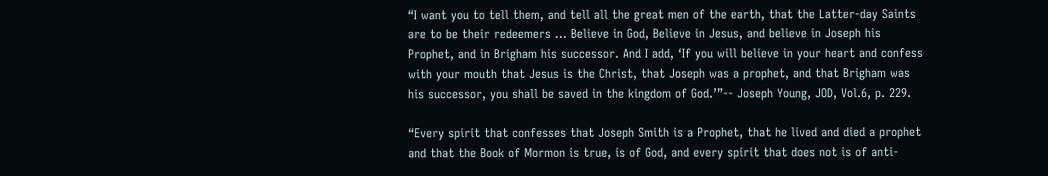“I want you to tell them, and tell all the great men of the earth, that the Latter-day Saints are to be their redeemers … Believe in God, Believe in Jesus, and believe in Joseph his Prophet, and in Brigham his successor. And I add, ‘If you will believe in your heart and confess with your mouth that Jesus is the Christ, that Joseph was a prophet, and that Brigham was his successor, you shall be saved in the kingdom of God.’”-- Joseph Young, JOD, Vol.6, p. 229.

“Every spirit that confesses that Joseph Smith is a Prophet, that he lived and died a prophet and that the Book of Mormon is true, is of God, and every spirit that does not is of anti-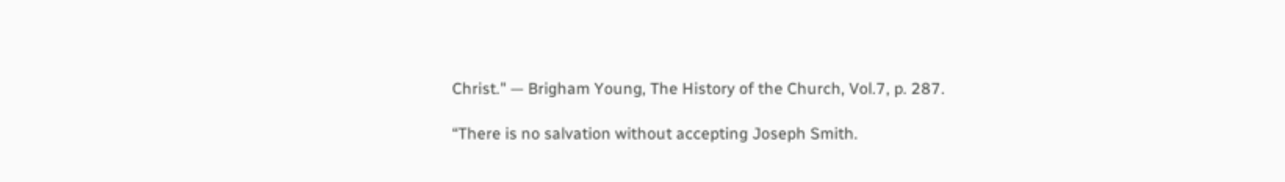Christ." — Brigham Young, The History of the Church, Vol.7, p. 287.

“There is no salvation without accepting Joseph Smith.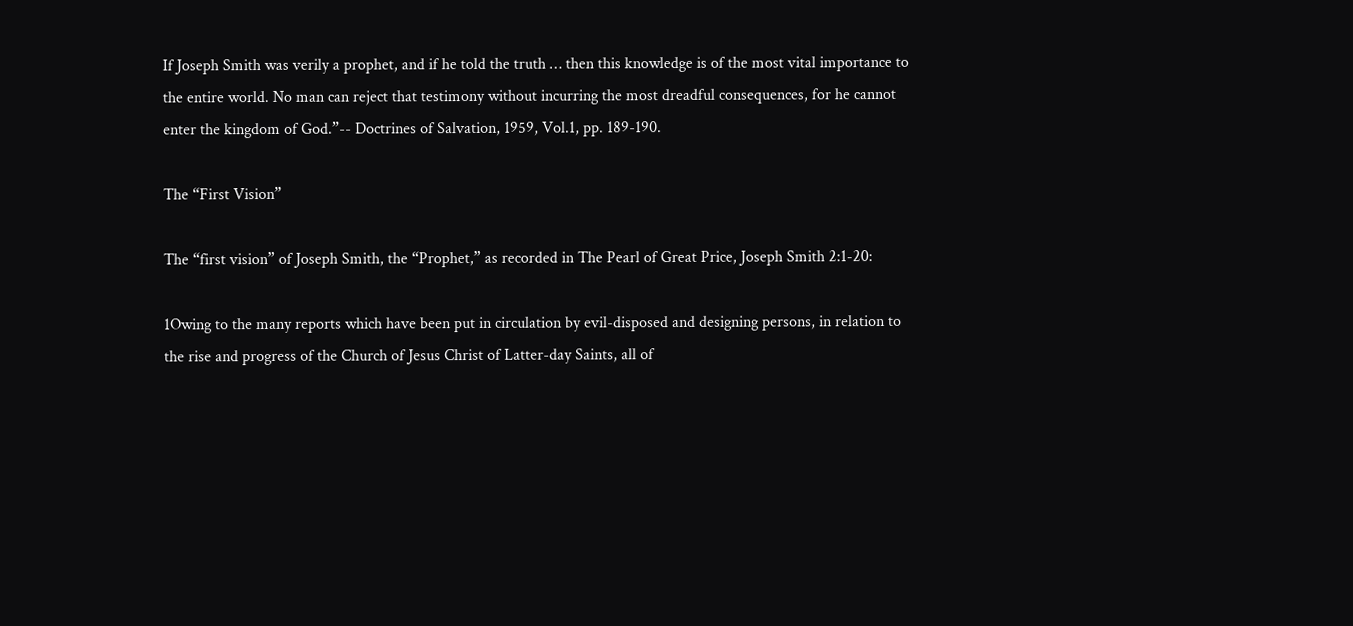If Joseph Smith was verily a prophet, and if he told the truth … then this knowledge is of the most vital importance to the entire world. No man can reject that testimony without incurring the most dreadful consequences, for he cannot enter the kingdom of God.”-- Doctrines of Salvation, 1959, Vol.1, pp. 189-190.

The “First Vision”

The “first vision” of Joseph Smith, the “Prophet,” as recorded in The Pearl of Great Price, Joseph Smith 2:1-20:

1Owing to the many reports which have been put in circulation by evil-disposed and designing persons, in relation to the rise and progress of the Church of Jesus Christ of Latter-day Saints, all of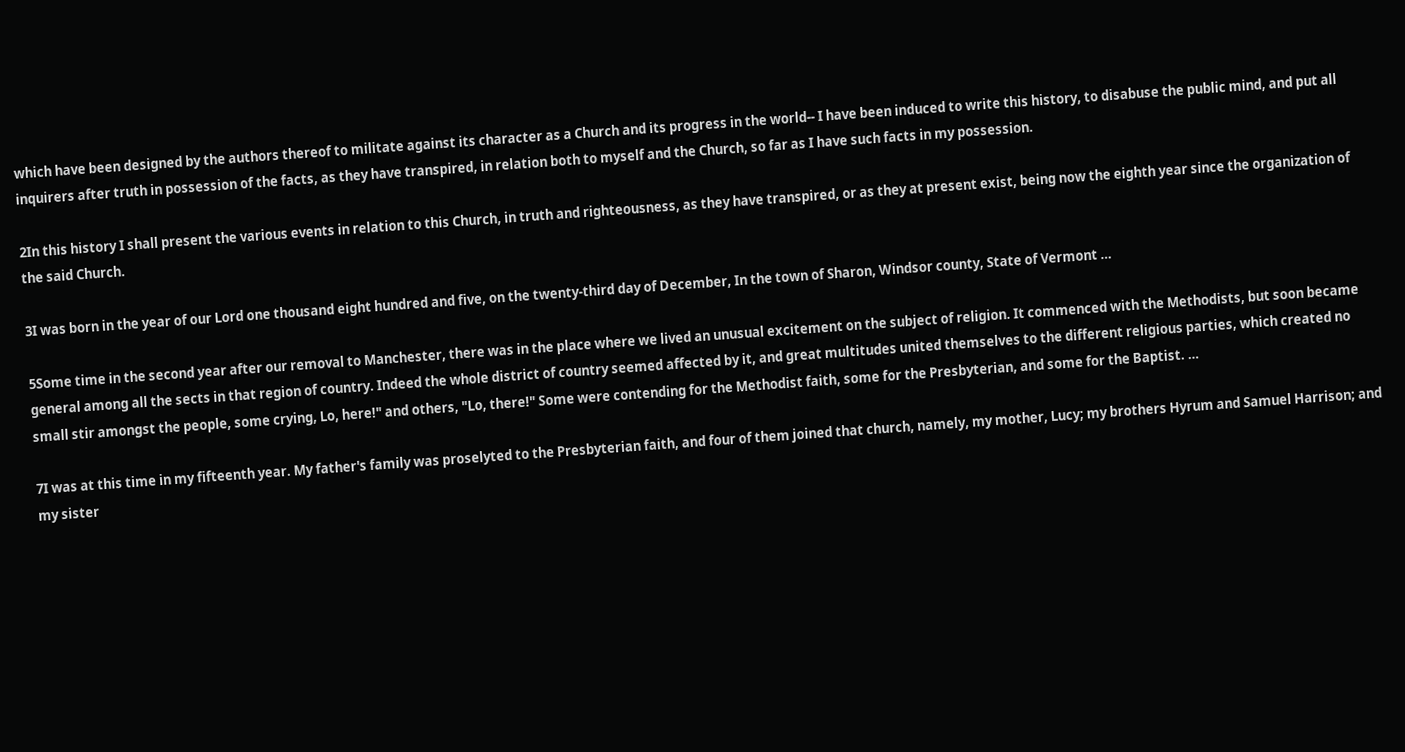which have been designed by the authors thereof to militate against its character as a Church and its progress in the world-- I have been induced to write this history, to disabuse the public mind, and put all inquirers after truth in possession of the facts, as they have transpired, in relation both to myself and the Church, so far as I have such facts in my possession.

2In this history I shall present the various events in relation to this Church, in truth and righteousness, as they have transpired, or as they at present exist, being now the eighth year since the organization of the said Church.

3I was born in the year of our Lord one thousand eight hundred and five, on the twenty-third day of December, In the town of Sharon, Windsor county, State of Vermont …

5Some time in the second year after our removal to Manchester, there was in the place where we lived an unusual excitement on the subject of religion. It commenced with the Methodists, but soon became general among all the sects in that region of country. Indeed the whole district of country seemed affected by it, and great multitudes united themselves to the different religious parties, which created no small stir amongst the people, some crying, Lo, here!" and others, "Lo, there!" Some were contending for the Methodist faith, some for the Presbyterian, and some for the Baptist. …

7I was at this time in my fifteenth year. My father's family was proselyted to the Presbyterian faith, and four of them joined that church, namely, my mother, Lucy; my brothers Hyrum and Samuel Harrison; and my sister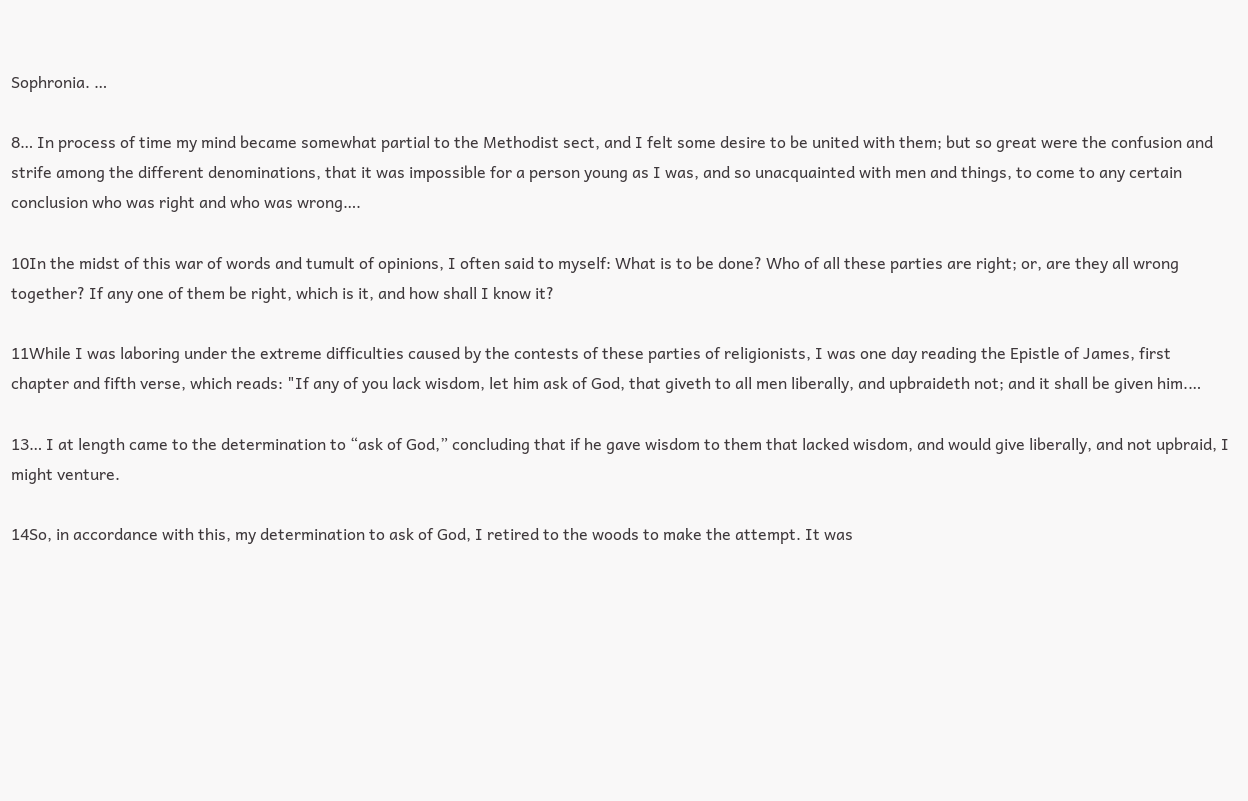Sophronia. …

8… In process of time my mind became somewhat partial to the Methodist sect, and I felt some desire to be united with them; but so great were the confusion and strife among the different denominations, that it was impossible for a person young as I was, and so unacquainted with men and things, to come to any certain conclusion who was right and who was wrong….

10In the midst of this war of words and tumult of opinions, I often said to myself: What is to be done? Who of all these parties are right; or, are they all wrong together? If any one of them be right, which is it, and how shall I know it?

11While I was laboring under the extreme difficulties caused by the contests of these parties of religionists, I was one day reading the Epistle of James, first chapter and fifth verse, which reads: "If any of you lack wisdom, let him ask of God, that giveth to all men liberally, and upbraideth not; and it shall be given him.…

13… I at length came to the determination to “ask of God,” concluding that if he gave wisdom to them that lacked wisdom, and would give liberally, and not upbraid, I might venture.

14So, in accordance with this, my determination to ask of God, I retired to the woods to make the attempt. It was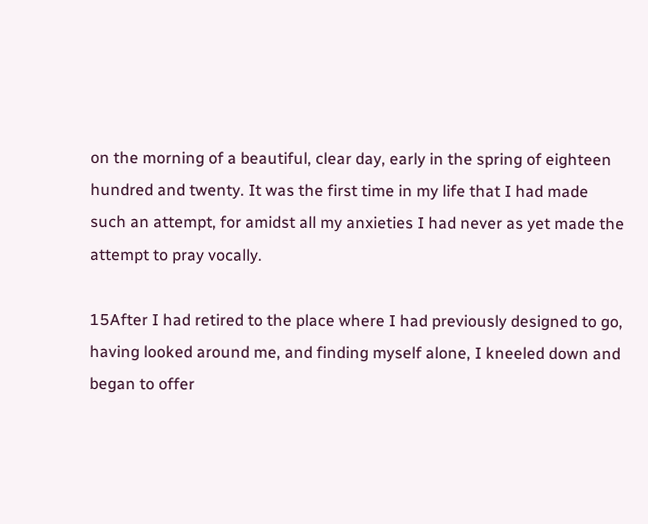on the morning of a beautiful, clear day, early in the spring of eighteen hundred and twenty. It was the first time in my life that I had made such an attempt, for amidst all my anxieties I had never as yet made the attempt to pray vocally.

15After I had retired to the place where I had previously designed to go, having looked around me, and finding myself alone, I kneeled down and began to offer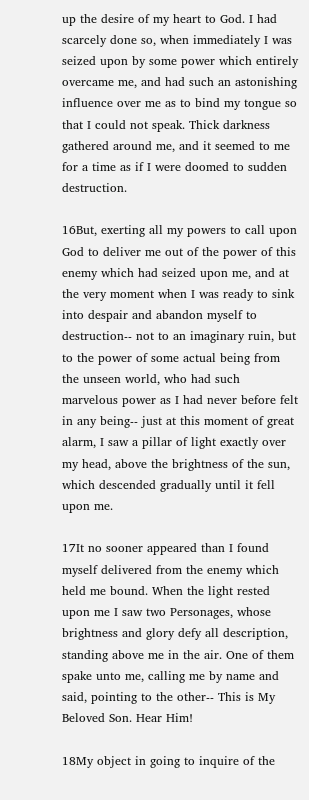up the desire of my heart to God. I had scarcely done so, when immediately I was seized upon by some power which entirely overcame me, and had such an astonishing influence over me as to bind my tongue so that I could not speak. Thick darkness gathered around me, and it seemed to me for a time as if I were doomed to sudden destruction.

16But, exerting all my powers to call upon God to deliver me out of the power of this enemy which had seized upon me, and at the very moment when I was ready to sink into despair and abandon myself to destruction-- not to an imaginary ruin, but to the power of some actual being from the unseen world, who had such marvelous power as I had never before felt in any being-- just at this moment of great alarm, I saw a pillar of light exactly over my head, above the brightness of the sun, which descended gradually until it fell upon me.

17It no sooner appeared than I found myself delivered from the enemy which held me bound. When the light rested upon me I saw two Personages, whose brightness and glory defy all description, standing above me in the air. One of them spake unto me, calling me by name and said, pointing to the other-- This is My Beloved Son. Hear Him!

18My object in going to inquire of the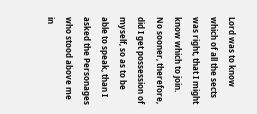Lord was to know which of all the sects was right, that I might know which to join. No sooner, therefore, did I get possession of myself, so as to be able to speak, than I asked the Personages who stood above me in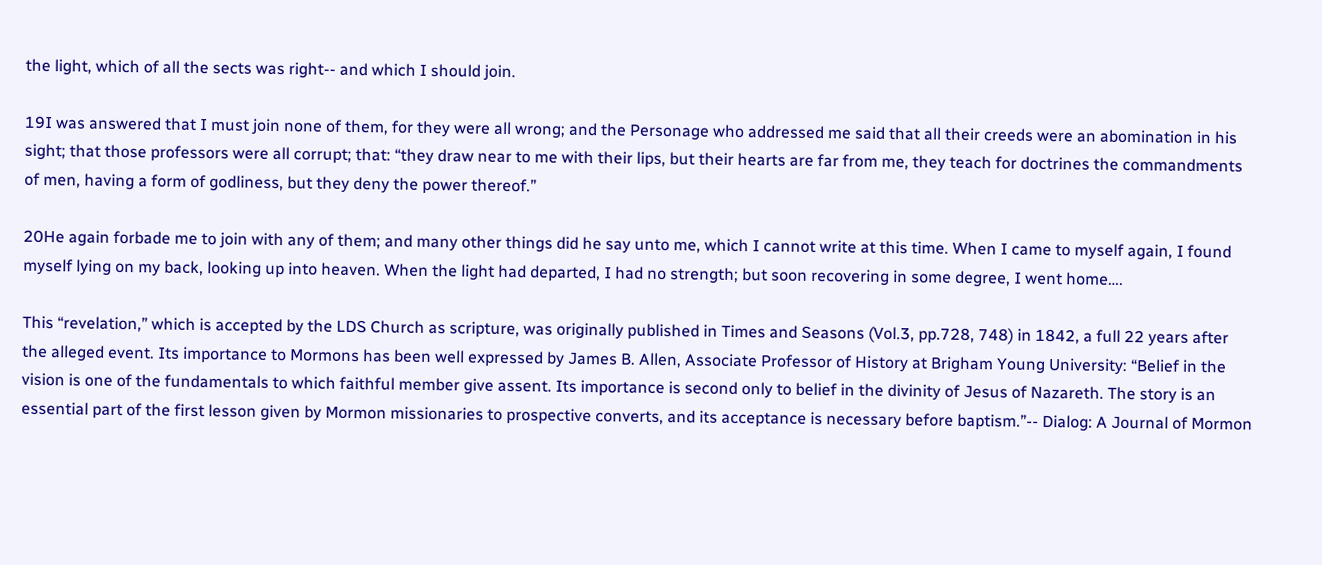the light, which of all the sects was right-- and which I should join.

19I was answered that I must join none of them, for they were all wrong; and the Personage who addressed me said that all their creeds were an abomination in his sight; that those professors were all corrupt; that: “they draw near to me with their lips, but their hearts are far from me, they teach for doctrines the commandments of men, having a form of godliness, but they deny the power thereof.”

20He again forbade me to join with any of them; and many other things did he say unto me, which I cannot write at this time. When I came to myself again, I found myself lying on my back, looking up into heaven. When the light had departed, I had no strength; but soon recovering in some degree, I went home….

This “revelation,” which is accepted by the LDS Church as scripture, was originally published in Times and Seasons (Vol.3, pp.728, 748) in 1842, a full 22 years after the alleged event. Its importance to Mormons has been well expressed by James B. Allen, Associate Professor of History at Brigham Young University: “Belief in the vision is one of the fundamentals to which faithful member give assent. Its importance is second only to belief in the divinity of Jesus of Nazareth. The story is an essential part of the first lesson given by Mormon missionaries to prospective converts, and its acceptance is necessary before baptism.”-- Dialog: A Journal of Mormon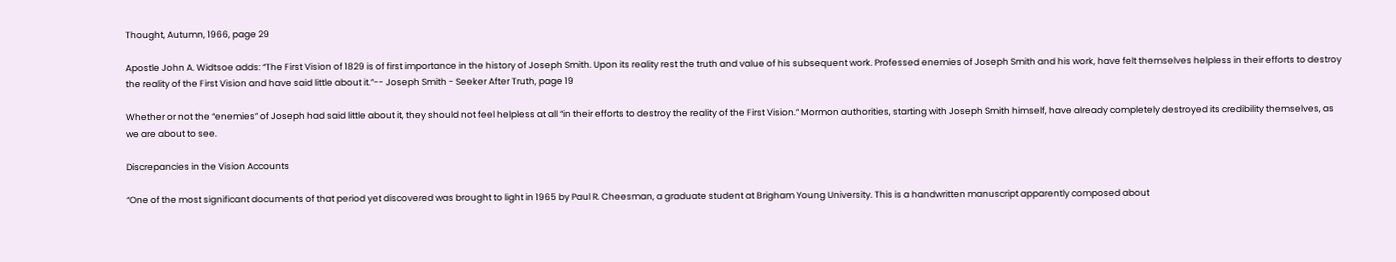Thought, Autumn, 1966, page 29

Apostle John A. Widtsoe adds: “The First Vision of 1829 is of first importance in the history of Joseph Smith. Upon its reality rest the truth and value of his subsequent work. Professed enemies of Joseph Smith and his work, have felt themselves helpless in their efforts to destroy the reality of the First Vision and have said little about it.”-- Joseph Smith - Seeker After Truth, page 19

Whether or not the “enemies” of Joseph had said little about it, they should not feel helpless at all “in their efforts to destroy the reality of the First Vision.” Mormon authorities, starting with Joseph Smith himself, have already completely destroyed its credibility themselves, as we are about to see.

Discrepancies in the Vision Accounts

“One of the most significant documents of that period yet discovered was brought to light in 1965 by Paul R. Cheesman, a graduate student at Brigham Young University. This is a handwritten manuscript apparently composed about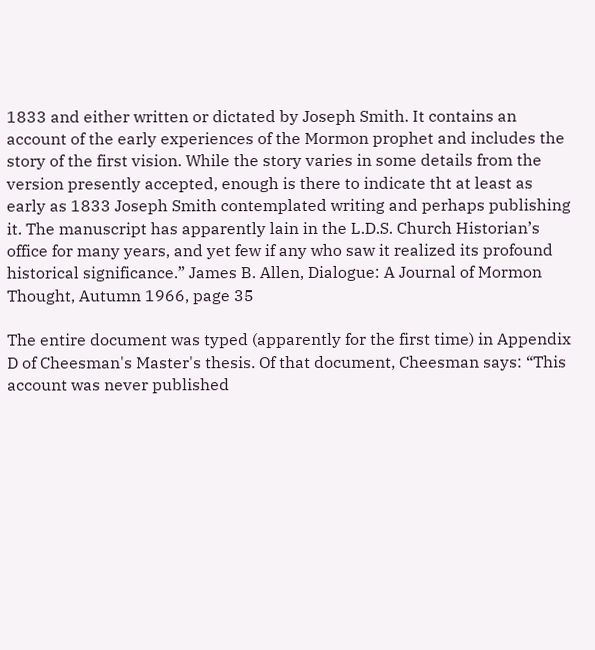1833 and either written or dictated by Joseph Smith. It contains an account of the early experiences of the Mormon prophet and includes the story of the first vision. While the story varies in some details from the version presently accepted, enough is there to indicate tht at least as early as 1833 Joseph Smith contemplated writing and perhaps publishing it. The manuscript has apparently lain in the L.D.S. Church Historian’s office for many years, and yet few if any who saw it realized its profound historical significance.” James B. Allen, Dialogue: A Journal of Mormon Thought, Autumn 1966, page 35

The entire document was typed (apparently for the first time) in Appendix D of Cheesman's Master's thesis. Of that document, Cheesman says: “This account was never published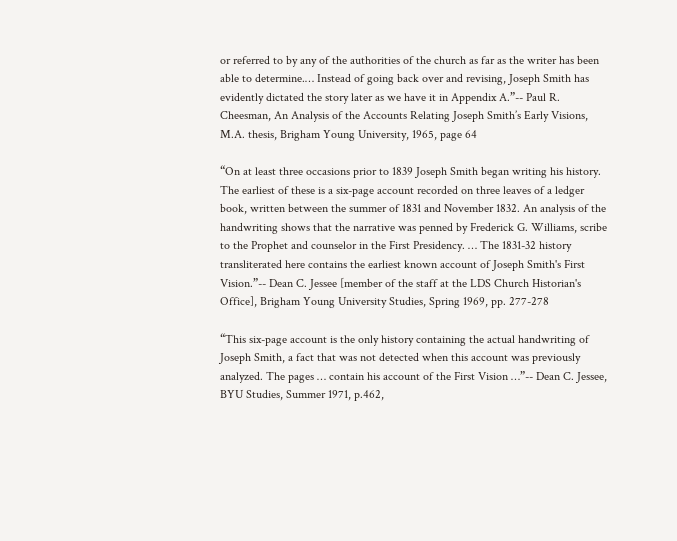or referred to by any of the authorities of the church as far as the writer has been able to determine.… Instead of going back over and revising, Joseph Smith has evidently dictated the story later as we have it in Appendix A.”-- Paul R. Cheesman, An Analysis of the Accounts Relating Joseph Smith’s Early Visions, M.A. thesis, Brigham Young University, 1965, page 64

“On at least three occasions prior to 1839 Joseph Smith began writing his history. The earliest of these is a six-page account recorded on three leaves of a ledger book, written between the summer of 1831 and November 1832. An analysis of the handwriting shows that the narrative was penned by Frederick G. Williams, scribe to the Prophet and counselor in the First Presidency. … The 1831-32 history transliterated here contains the earliest known account of Joseph Smith's First Vision.”-- Dean C. Jessee [member of the staff at the LDS Church Historian's Office], Brigham Young University Studies, Spring 1969, pp. 277-278

“This six-page account is the only history containing the actual handwriting of Joseph Smith, a fact that was not detected when this account was previously analyzed. The pages … contain his account of the First Vision …”-- Dean C. Jessee, BYU Studies, Summer 1971, p.462,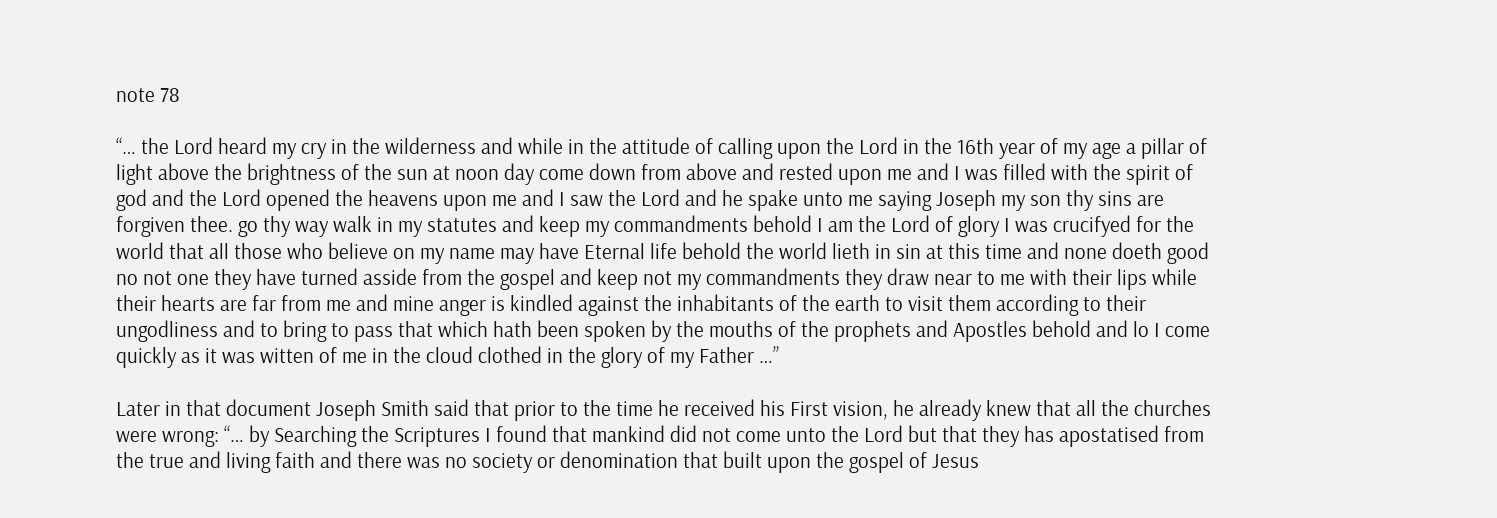note 78

“… the Lord heard my cry in the wilderness and while in the attitude of calling upon the Lord in the 16th year of my age a pillar of light above the brightness of the sun at noon day come down from above and rested upon me and I was filled with the spirit of god and the Lord opened the heavens upon me and I saw the Lord and he spake unto me saying Joseph my son thy sins are forgiven thee. go thy way walk in my statutes and keep my commandments behold I am the Lord of glory I was crucifyed for the world that all those who believe on my name may have Eternal life behold the world lieth in sin at this time and none doeth good no not one they have turned asside from the gospel and keep not my commandments they draw near to me with their lips while their hearts are far from me and mine anger is kindled against the inhabitants of the earth to visit them according to their ungodliness and to bring to pass that which hath been spoken by the mouths of the prophets and Apostles behold and lo I come quickly as it was witten of me in the cloud clothed in the glory of my Father …”

Later in that document Joseph Smith said that prior to the time he received his First vision, he already knew that all the churches were wrong: “… by Searching the Scriptures I found that mankind did not come unto the Lord but that they has apostatised from the true and living faith and there was no society or denomination that built upon the gospel of Jesus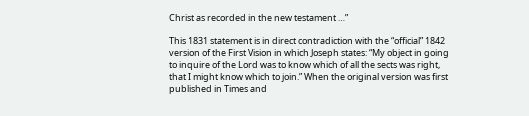Christ as recorded in the new testament …”

This 1831 statement is in direct contradiction with the “official” 1842 version of the First Vision in which Joseph states: “My object in going to inquire of the Lord was to know which of all the sects was right, that I might know which to join.” When the original version was first published in Times and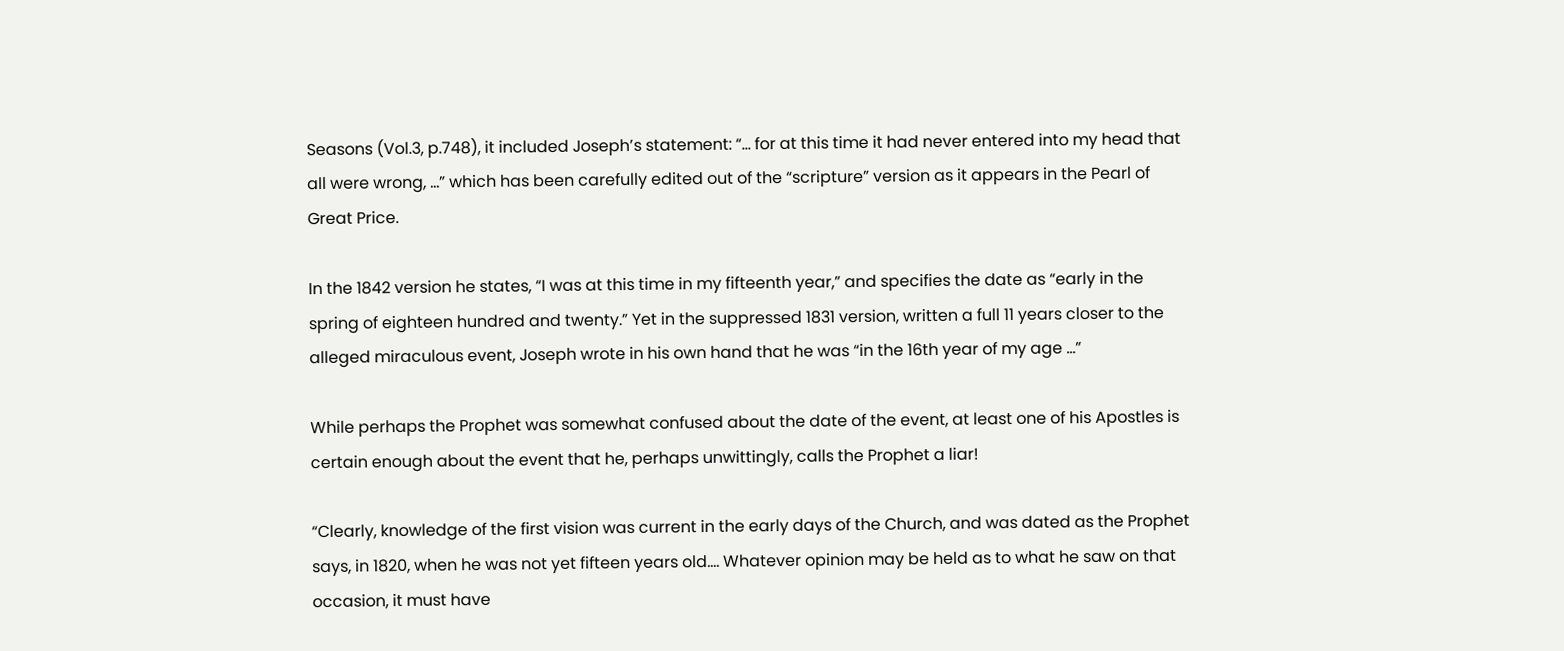Seasons (Vol.3, p.748), it included Joseph’s statement: “… for at this time it had never entered into my head that all were wrong, …” which has been carefully edited out of the “scripture” version as it appears in the Pearl of Great Price.

In the 1842 version he states, “I was at this time in my fifteenth year,” and specifies the date as “early in the spring of eighteen hundred and twenty.” Yet in the suppressed 1831 version, written a full 11 years closer to the alleged miraculous event, Joseph wrote in his own hand that he was “in the 16th year of my age …”

While perhaps the Prophet was somewhat confused about the date of the event, at least one of his Apostles is certain enough about the event that he, perhaps unwittingly, calls the Prophet a liar!

“Clearly, knowledge of the first vision was current in the early days of the Church, and was dated as the Prophet says, in 1820, when he was not yet fifteen years old.… Whatever opinion may be held as to what he saw on that occasion, it must have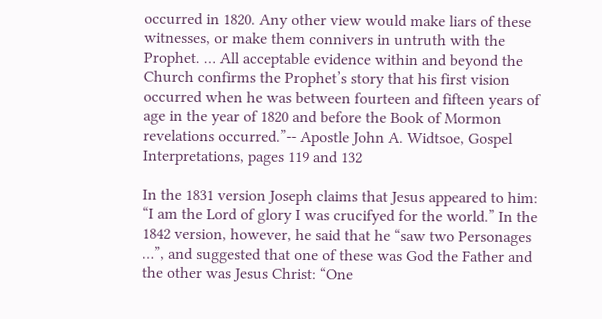occurred in 1820. Any other view would make liars of these witnesses, or make them connivers in untruth with the Prophet. … All acceptable evidence within and beyond the Church confirms the Prophet’s story that his first vision occurred when he was between fourteen and fifteen years of age in the year of 1820 and before the Book of Mormon revelations occurred.”-- Apostle John A. Widtsoe, Gospel Interpretations, pages 119 and 132

In the 1831 version Joseph claims that Jesus appeared to him: “I am the Lord of glory I was crucifyed for the world.” In the 1842 version, however, he said that he “saw two Personages …”, and suggested that one of these was God the Father and the other was Jesus Christ: “One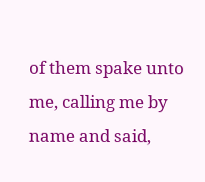of them spake unto me, calling me by name and said,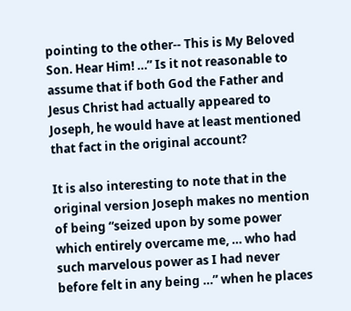pointing to the other-- This is My Beloved Son. Hear Him! …” Is it not reasonable to assume that if both God the Father and Jesus Christ had actually appeared to Joseph, he would have at least mentioned that fact in the original account?

It is also interesting to note that in the original version Joseph makes no mention of being “seized upon by some power which entirely overcame me, … who had such marvelous power as I had never before felt in any being …” when he places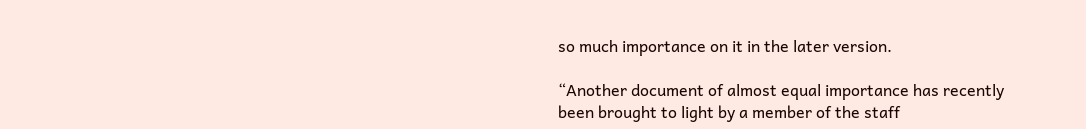so much importance on it in the later version.

“Another document of almost equal importance has recently been brought to light by a member of the staff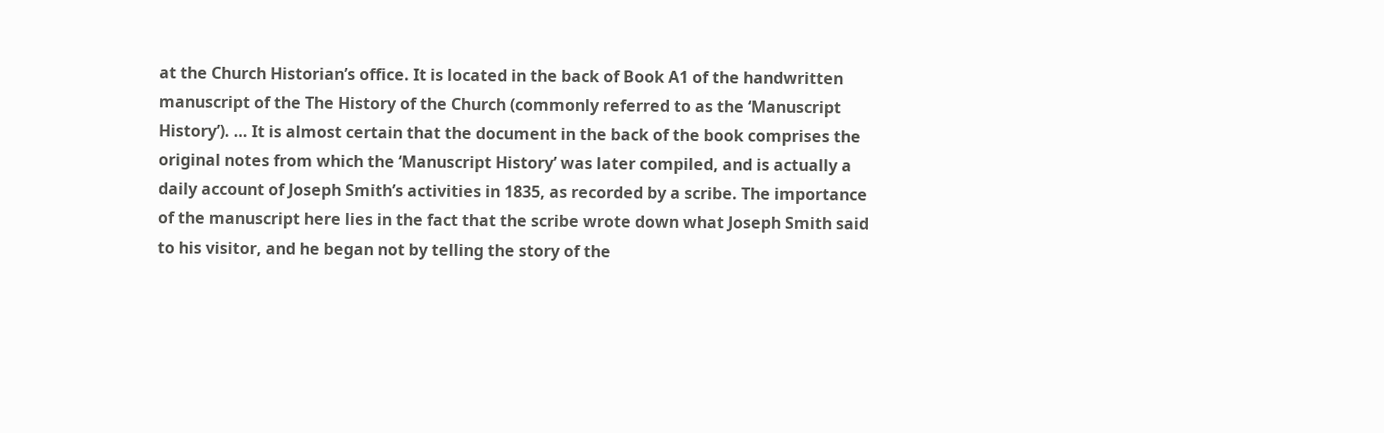at the Church Historian’s office. It is located in the back of Book A1 of the handwritten manuscript of the The History of the Church (commonly referred to as the ‘Manuscript History’). … It is almost certain that the document in the back of the book comprises the original notes from which the ‘Manuscript History’ was later compiled, and is actually a daily account of Joseph Smith’s activities in 1835, as recorded by a scribe. The importance of the manuscript here lies in the fact that the scribe wrote down what Joseph Smith said to his visitor, and he began not by telling the story of the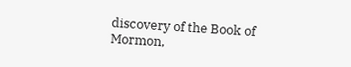discovery of the Book of Mormon,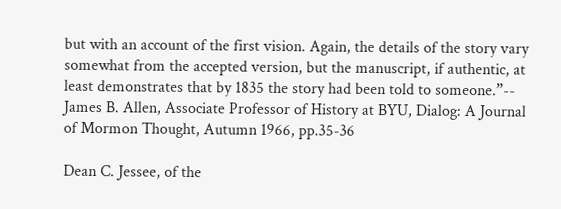but with an account of the first vision. Again, the details of the story vary somewhat from the accepted version, but the manuscript, if authentic, at least demonstrates that by 1835 the story had been told to someone.”-- James B. Allen, Associate Professor of History at BYU, Dialog: A Journal of Mormon Thought, Autumn 1966, pp.35-36

Dean C. Jessee, of the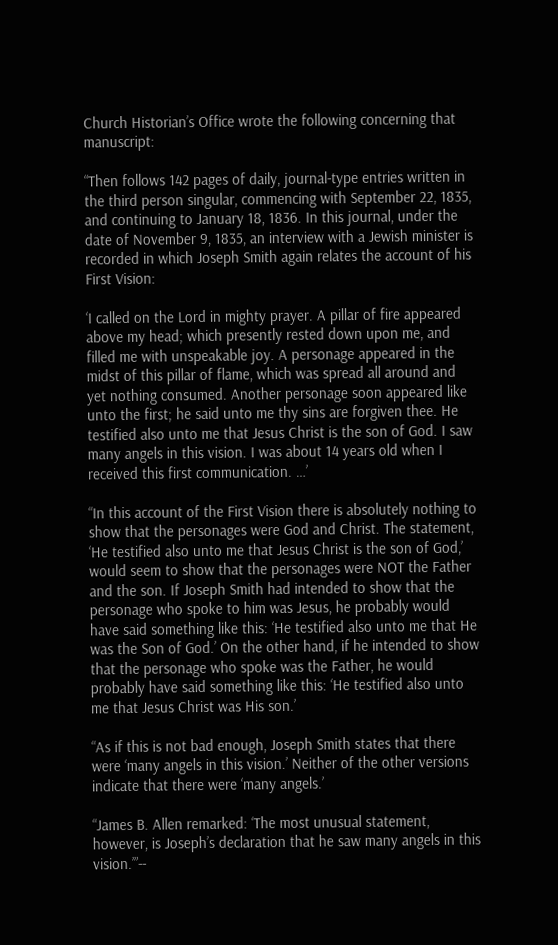Church Historian’s Office wrote the following concerning that manuscript:

“Then follows 142 pages of daily, journal-type entries written in the third person singular, commencing with September 22, 1835, and continuing to January 18, 1836. In this journal, under the date of November 9, 1835, an interview with a Jewish minister is recorded in which Joseph Smith again relates the account of his First Vision:

‘I called on the Lord in mighty prayer. A pillar of fire appeared above my head; which presently rested down upon me, and filled me with unspeakable joy. A personage appeared in the midst of this pillar of flame, which was spread all around and yet nothing consumed. Another personage soon appeared like unto the first; he said unto me thy sins are forgiven thee. He testified also unto me that Jesus Christ is the son of God. I saw many angels in this vision. I was about 14 years old when I received this first communication. …’

“In this account of the First Vision there is absolutely nothing to show that the personages were God and Christ. The statement, ‘He testified also unto me that Jesus Christ is the son of God,’ would seem to show that the personages were NOT the Father and the son. If Joseph Smith had intended to show that the personage who spoke to him was Jesus, he probably would have said something like this: ‘He testified also unto me that He was the Son of God.’ On the other hand, if he intended to show that the personage who spoke was the Father, he would probably have said something like this: ‘He testified also unto me that Jesus Christ was His son.’

“As if this is not bad enough, Joseph Smith states that there were ‘many angels in this vision.’ Neither of the other versions indicate that there were ‘many angels.’

“James B. Allen remarked: ‘The most unusual statement, however, is Joseph’s declaration that he saw many angels in this vision.’”--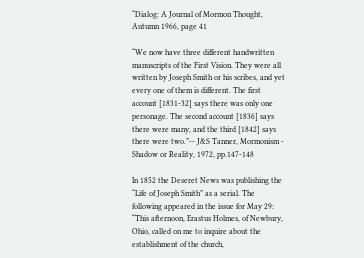“Dialog: A Journal of Mormon Thought, Autumn 1966, page 41

“We now have three different handwritten manuscripts of the First Vision. They were all written by Joseph Smith or his scribes, and yet every one of them is different. The first account [1831-32] says there was only one personage. The second account [1836] says there were many, and the third [1842] says there were two.”-- J&S Tanner, Mormonism - Shadow or Reality, 1972, pp.147-148

In 1852 the Deseret News was publishing the “Life of Joseph Smith” as a serial. The following appeared in the issue for May 29: “This afternoon, Erastus Holmes, of Newbury, Ohio, called on me to inquire about the establishment of the church,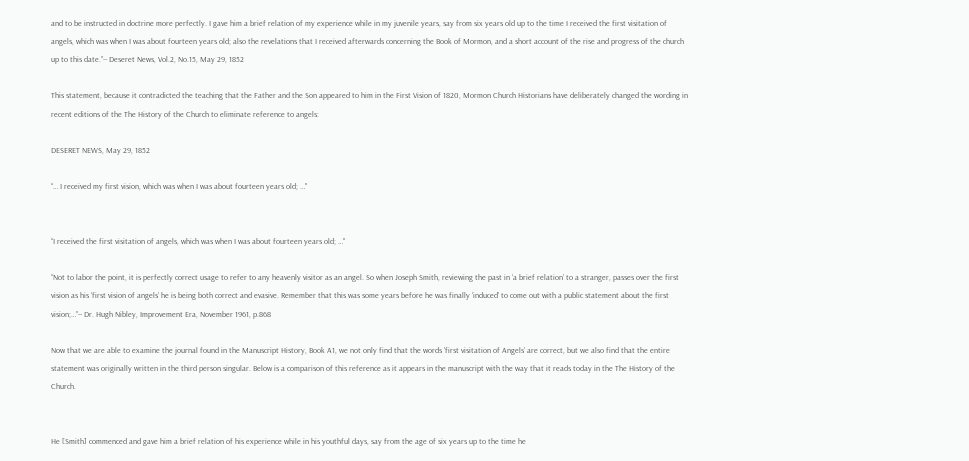and to be instructed in doctrine more perfectly. I gave him a brief relation of my experience while in my juvenile years, say from six years old up to the time I received the first visitation of angels, which was when I was about fourteen years old; also the revelations that I received afterwards concerning the Book of Mormon, and a short account of the rise and progress of the church up to this date.”-- Deseret News, Vol.2, No.15, May 29, 1852

This statement, because it contradicted the teaching that the Father and the Son appeared to him in the First Vision of 1820, Mormon Church Historians have deliberately changed the wording in recent editions of the The History of the Church to eliminate reference to angels:

DESERET NEWS, May 29, 1852

“… I received my first vision, which was when I was about fourteen years old; …"


“I received the first visitation of angels, which was when I was about fourteen years old; …"

“Not to labor the point, it is perfectly correct usage to refer to any heavenly visitor as an angel. So when Joseph Smith, reviewing the past in ‘a brief relation’ to a stranger, passes over the first vision as his ‘first vision of angels’ he is being both correct and evasive. Remember that this was some years before he was finally ‘induced’ to come out with a public statement about the first vision;…”-- Dr. Hugh Nibley, Improvement Era, November 1961, p.868

Now that we are able to examine the journal found in the Manuscript History, Book A1, we not only find that the words ‘first visitation of Angels’ are correct, but we also find that the entire statement was originally written in the third person singular. Below is a comparison of this reference as it appears in the manuscript with the way that it reads today in the The History of the Church.


He [Smith] commenced and gave him a brief relation of his experience while in his youthful days, say from the age of six years up to the time he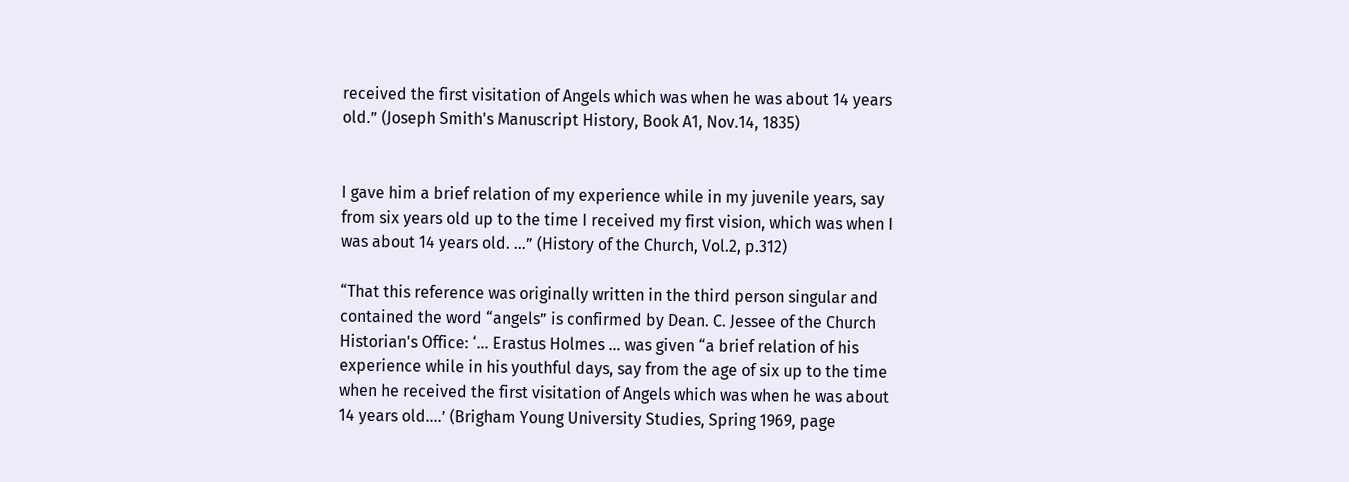received the first visitation of Angels which was when he was about 14 years old.” (Joseph Smith's Manuscript History, Book A1, Nov.14, 1835)


I gave him a brief relation of my experience while in my juvenile years, say from six years old up to the time I received my first vision, which was when I was about 14 years old. …” (History of the Church, Vol.2, p.312)

“That this reference was originally written in the third person singular and contained the word “angels” is confirmed by Dean. C. Jessee of the Church Historian's Office: ‘… Erastus Holmes … was given “a brief relation of his experience while in his youthful days, say from the age of six up to the time when he received the first visitation of Angels which was when he was about 14 years old….’ (Brigham Young University Studies, Spring 1969, page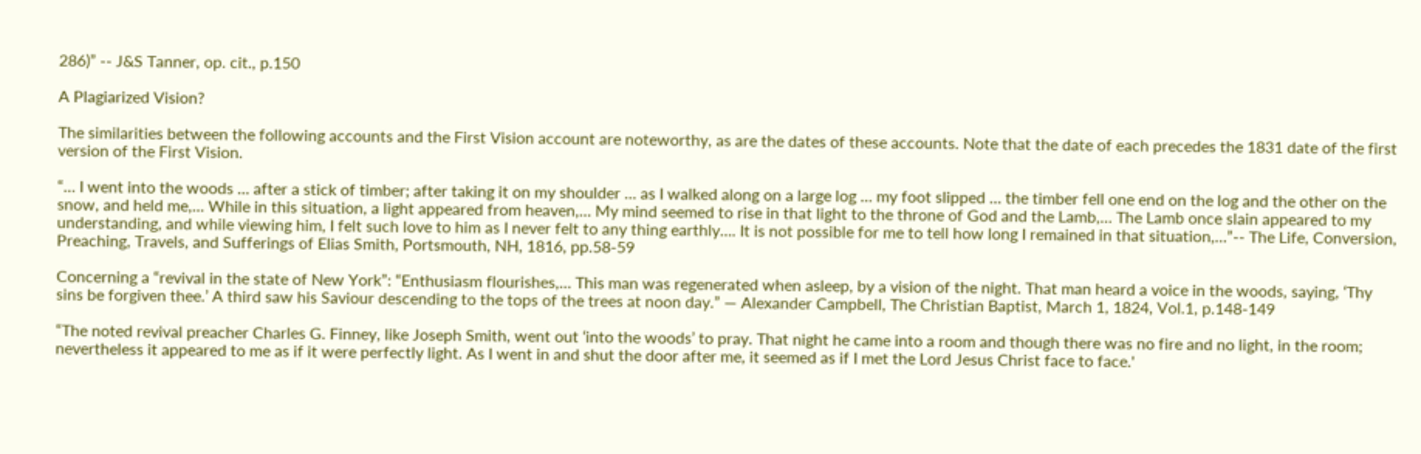286)” -- J&S Tanner, op. cit., p.150

A Plagiarized Vision?

The similarities between the following accounts and the First Vision account are noteworthy, as are the dates of these accounts. Note that the date of each precedes the 1831 date of the first version of the First Vision.

“… I went into the woods … after a stick of timber; after taking it on my shoulder … as I walked along on a large log … my foot slipped … the timber fell one end on the log and the other on the snow, and held me,… While in this situation, a light appeared from heaven,… My mind seemed to rise in that light to the throne of God and the Lamb,… The Lamb once slain appeared to my understanding, and while viewing him, I felt such love to him as I never felt to any thing earthly…. It is not possible for me to tell how long I remained in that situation,…”-- The Life, Conversion, Preaching, Travels, and Sufferings of Elias Smith, Portsmouth, NH, 1816, pp.58-59

Concerning a “revival in the state of New York”: “Enthusiasm flourishes,… This man was regenerated when asleep, by a vision of the night. That man heard a voice in the woods, saying, ‘Thy sins be forgiven thee.’ A third saw his Saviour descending to the tops of the trees at noon day.” — Alexander Campbell, The Christian Baptist, March 1, 1824, Vol.1, p.148-149

“The noted revival preacher Charles G. Finney, like Joseph Smith, went out ‘into the woods’ to pray. That night he came into a room and though there was no fire and no light, in the room; nevertheless it appeared to me as if it were perfectly light. As I went in and shut the door after me, it seemed as if I met the Lord Jesus Christ face to face.'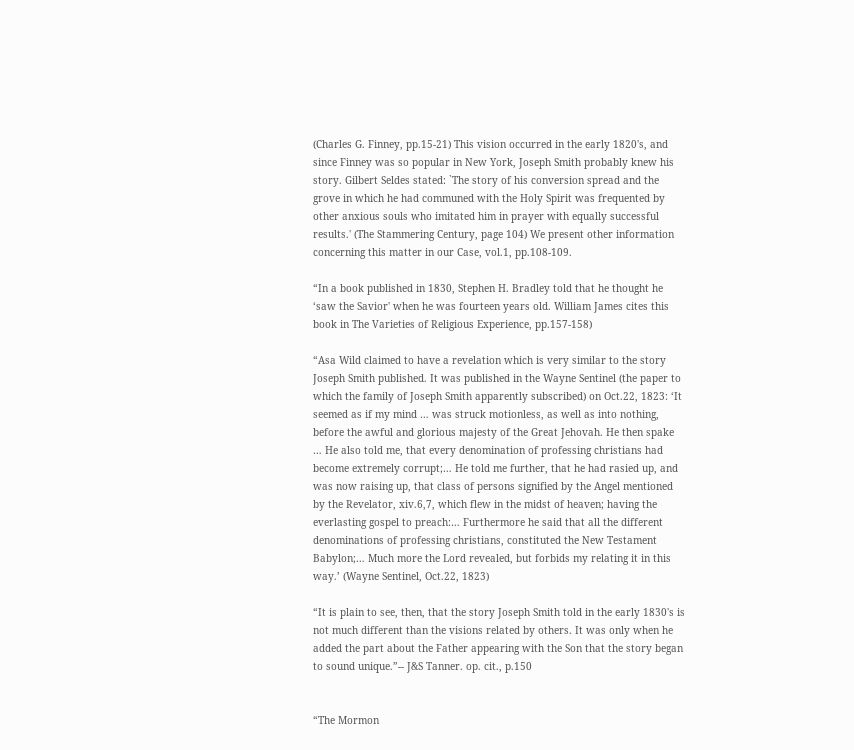(Charles G. Finney, pp.15-21) This vision occurred in the early 1820's, and since Finney was so popular in New York, Joseph Smith probably knew his story. Gilbert Seldes stated: `The story of his conversion spread and the grove in which he had communed with the Holy Spirit was frequented by other anxious souls who imitated him in prayer with equally successful results.' (The Stammering Century, page 104) We present other information concerning this matter in our Case, vol.1, pp.108-109.

“In a book published in 1830, Stephen H. Bradley told that he thought he ‘saw the Savior' when he was fourteen years old. William James cites this book in The Varieties of Religious Experience, pp.157-158)

“Asa Wild claimed to have a revelation which is very similar to the story Joseph Smith published. It was published in the Wayne Sentinel (the paper to which the family of Joseph Smith apparently subscribed) on Oct.22, 1823: ‘It seemed as if my mind … was struck motionless, as well as into nothing, before the awful and glorious majesty of the Great Jehovah. He then spake … He also told me, that every denomination of professing christians had become extremely corrupt;… He told me further, that he had rasied up, and was now raising up, that class of persons signified by the Angel mentioned by the Revelator, xiv.6,7, which flew in the midst of heaven; having the everlasting gospel to preach:… Furthermore he said that all the different denominations of professing christians, constituted the New Testament Babylon;… Much more the Lord revealed, but forbids my relating it in this way.’ (Wayne Sentinel, Oct.22, 1823)

“It is plain to see, then, that the story Joseph Smith told in the early 1830's is not much different than the visions related by others. It was only when he added the part about the Father appearing with the Son that the story began to sound unique.”-- J&S Tanner. op. cit., p.150


“The Mormon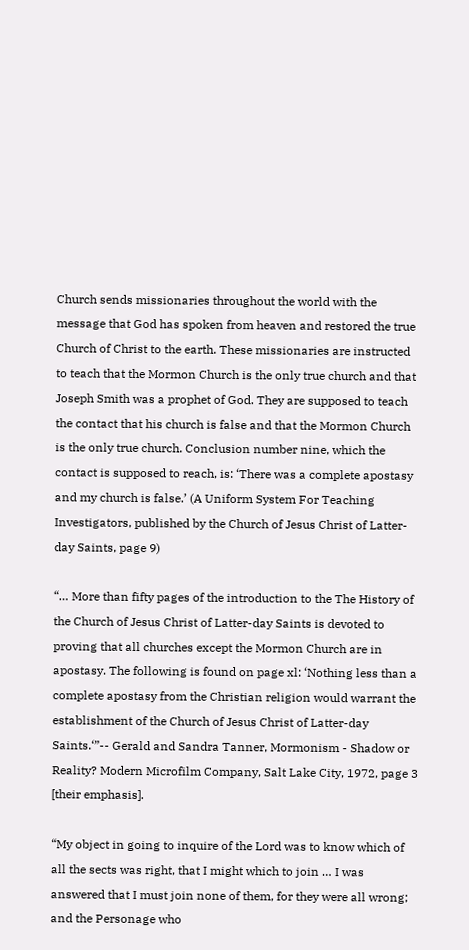Church sends missionaries throughout the world with the message that God has spoken from heaven and restored the true Church of Christ to the earth. These missionaries are instructed to teach that the Mormon Church is the only true church and that Joseph Smith was a prophet of God. They are supposed to teach the contact that his church is false and that the Mormon Church is the only true church. Conclusion number nine, which the contact is supposed to reach, is: ‘There was a complete apostasy and my church is false.’ (A Uniform System For Teaching Investigators, published by the Church of Jesus Christ of Latter-day Saints, page 9)

“… More than fifty pages of the introduction to the The History of the Church of Jesus Christ of Latter-day Saints is devoted to proving that all churches except the Mormon Church are in apostasy. The following is found on page xl: ‘Nothing less than a complete apostasy from the Christian religion would warrant the establishment of the Church of Jesus Christ of Latter-day Saints.‘”-- Gerald and Sandra Tanner, Mormonism - Shadow or Reality? Modern Microfilm Company, Salt Lake City, 1972, page 3 [their emphasis].

“My object in going to inquire of the Lord was to know which of all the sects was right, that I might which to join … I was answered that I must join none of them, for they were all wrong; and the Personage who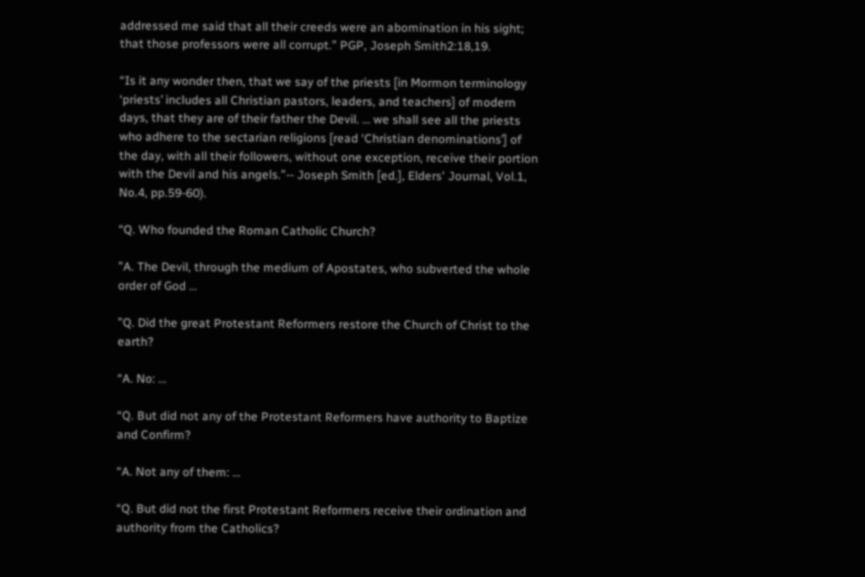addressed me said that all their creeds were an abomination in his sight; that those professors were all corrupt.” PGP, Joseph Smith2:18,19.

“Is it any wonder then, that we say of the priests [in Mormon terminology ‘priests’ includes all Christian pastors, leaders, and teachers] of modern days, that they are of their father the Devil. … we shall see all the priests who adhere to the sectarian religions [read ‘Christian denominations’] of the day, with all their followers, without one exception, receive their portion with the Devil and his angels.”-- Joseph Smith [ed.], Elders' Journal, Vol.1, No.4, pp.59-60).

“Q. Who founded the Roman Catholic Church?

”A. The Devil, through the medium of Apostates, who subverted the whole order of God …

”Q. Did the great Protestant Reformers restore the Church of Christ to the earth?

“A. No: …

“Q. But did not any of the Protestant Reformers have authority to Baptize and Confirm?

“A. Not any of them: …

“Q. But did not the first Protestant Reformers receive their ordination and authority from the Catholics?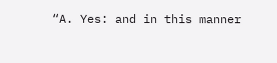“A. Yes: and in this manner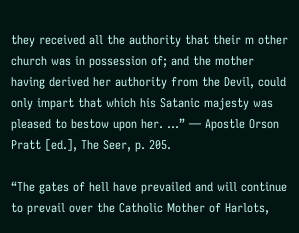they received all the authority that their m other church was in possession of; and the mother having derived her authority from the Devil, could only impart that which his Satanic majesty was pleased to bestow upon her. …” — Apostle Orson Pratt [ed.], The Seer, p. 205.

“The gates of hell have prevailed and will continue to prevail over the Catholic Mother of Harlots,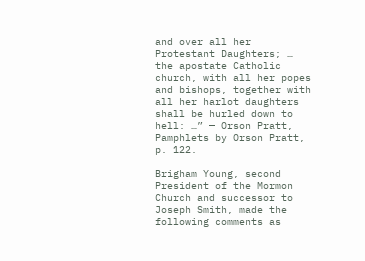and over all her Protestant Daughters; … the apostate Catholic church, with all her popes and bishops, together with all her harlot daughters shall be hurled down to hell: …” — Orson Pratt, Pamphlets by Orson Pratt, p. 122.

Brigham Young, second President of the Mormon Church and successor to Joseph Smith, made the following comments as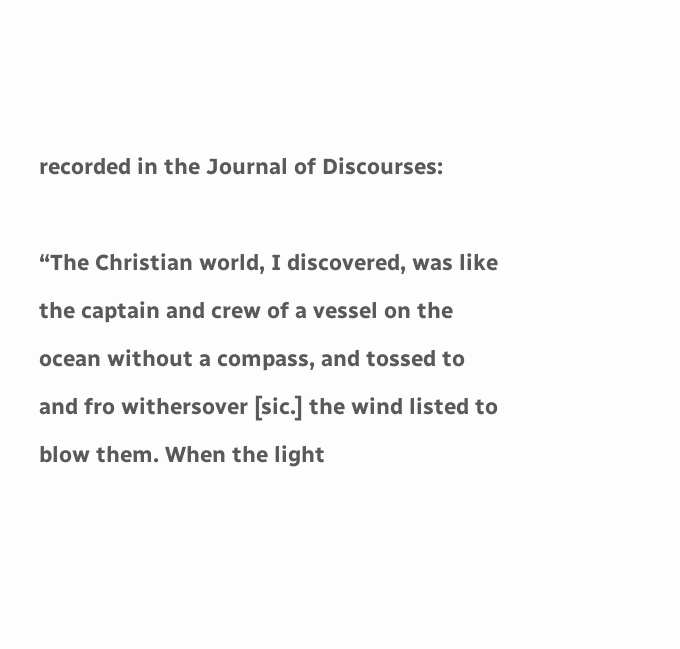recorded in the Journal of Discourses:

“The Christian world, I discovered, was like the captain and crew of a vessel on the ocean without a compass, and tossed to and fro withersover [sic.] the wind listed to blow them. When the light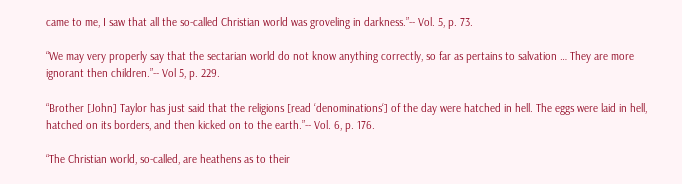came to me, I saw that all the so-called Christian world was groveling in darkness.”-- Vol. 5, p. 73.

“We may very properly say that the sectarian world do not know anything correctly, so far as pertains to salvation … They are more ignorant then children.”-- Vol 5, p. 229.

“Brother [John] Taylor has just said that the religions [read ‘denominations‘] of the day were hatched in hell. The eggs were laid in hell, hatched on its borders, and then kicked on to the earth.”-- Vol. 6, p. 176.

“The Christian world, so-called, are heathens as to their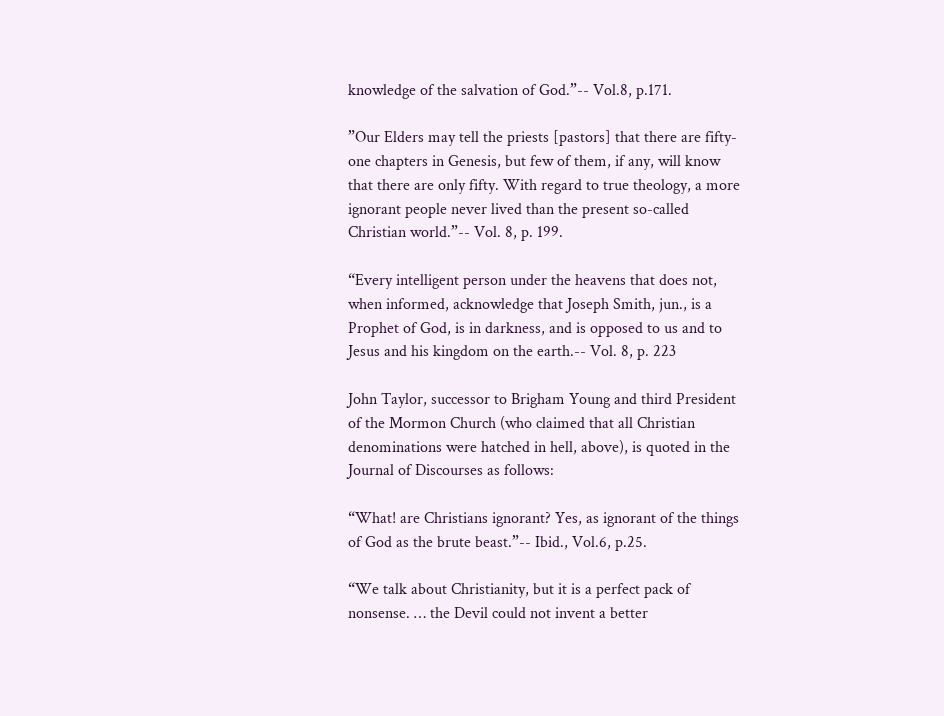knowledge of the salvation of God.”-- Vol.8, p.171.

”Our Elders may tell the priests [pastors] that there are fifty-one chapters in Genesis, but few of them, if any, will know that there are only fifty. With regard to true theology, a more ignorant people never lived than the present so-called Christian world.”-- Vol. 8, p. 199.

“Every intelligent person under the heavens that does not, when informed, acknowledge that Joseph Smith, jun., is a Prophet of God, is in darkness, and is opposed to us and to Jesus and his kingdom on the earth.-- Vol. 8, p. 223

John Taylor, successor to Brigham Young and third President of the Mormon Church (who claimed that all Christian denominations were hatched in hell, above), is quoted in the Journal of Discourses as follows:

“What! are Christians ignorant? Yes, as ignorant of the things of God as the brute beast.”-- Ibid., Vol.6, p.25.

“We talk about Christianity, but it is a perfect pack of nonsense. … the Devil could not invent a better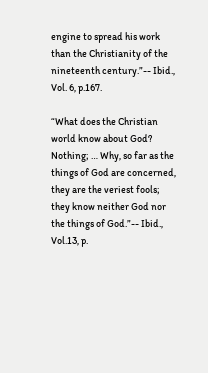engine to spread his work than the Christianity of the nineteenth century.”-- Ibid., Vol. 6, p.167.

“What does the Christian world know about God? Nothing; … Why, so far as the things of God are concerned, they are the veriest fools; they know neither God nor the things of God.”-- Ibid., Vol.13, p.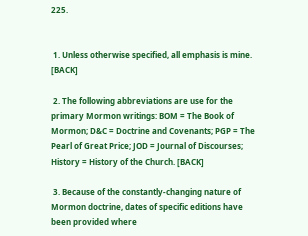225.


 1. Unless otherwise specified, all emphasis is mine. [BACK]

 2. The following abbreviations are use for the primary Mormon writings: BOM = The Book of Mormon; D&C = Doctrine and Covenants; PGP = The Pearl of Great Price; JOD = Journal of Discourses; History = History of the Church. [BACK]

 3. Because of the constantly-changing nature of Mormon doctrine, dates of specific editions have been provided where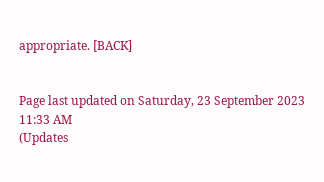appropriate. [BACK]


Page last updated on Saturday, 23 September 2023 11:33 AM
(Updates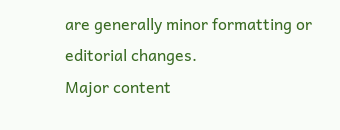are generally minor formatting or editorial changes.
Major content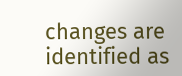changes are identified as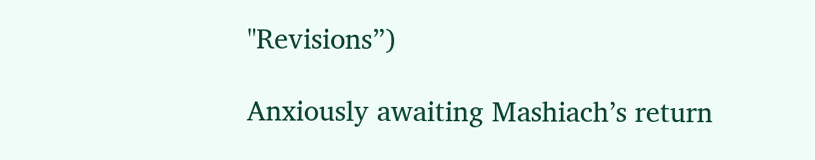"Revisions”)

Anxiously awaiting Mashiach’s return